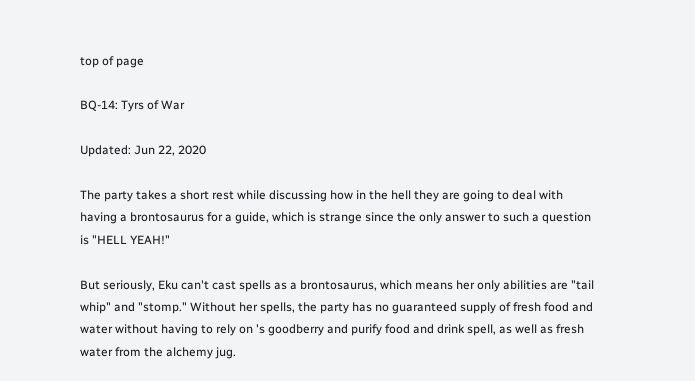top of page

BQ-14: Tyrs of War

Updated: Jun 22, 2020

The party takes a short rest while discussing how in the hell they are going to deal with having a brontosaurus for a guide, which is strange since the only answer to such a question is "HELL YEAH!"

But seriously, Eku can't cast spells as a brontosaurus, which means her only abilities are "tail whip" and "stomp." Without her spells, the party has no guaranteed supply of fresh food and water without having to rely on 's goodberry and purify food and drink spell, as well as fresh water from the alchemy jug.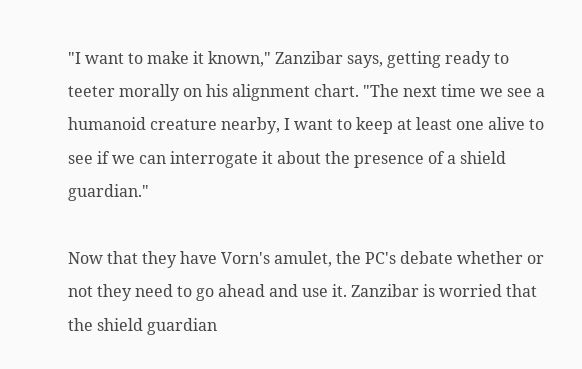"I want to make it known," Zanzibar says, getting ready to teeter morally on his alignment chart. "The next time we see a humanoid creature nearby, I want to keep at least one alive to see if we can interrogate it about the presence of a shield guardian."

Now that they have Vorn's amulet, the PC's debate whether or not they need to go ahead and use it. Zanzibar is worried that the shield guardian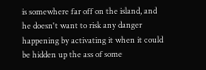is somewhere far off on the island, and he doesn't want to risk any danger happening by activating it when it could be hidden up the ass of some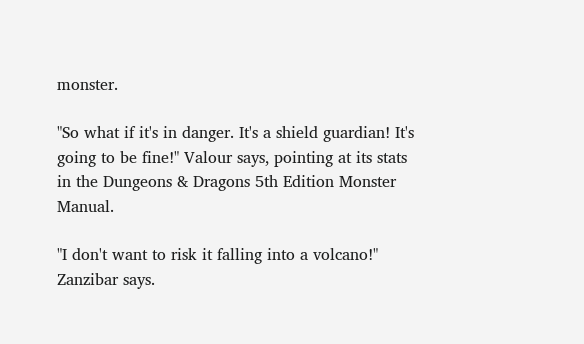monster.

"So what if it's in danger. It's a shield guardian! It's going to be fine!" Valour says, pointing at its stats in the Dungeons & Dragons 5th Edition Monster Manual.

"I don't want to risk it falling into a volcano!" Zanzibar says.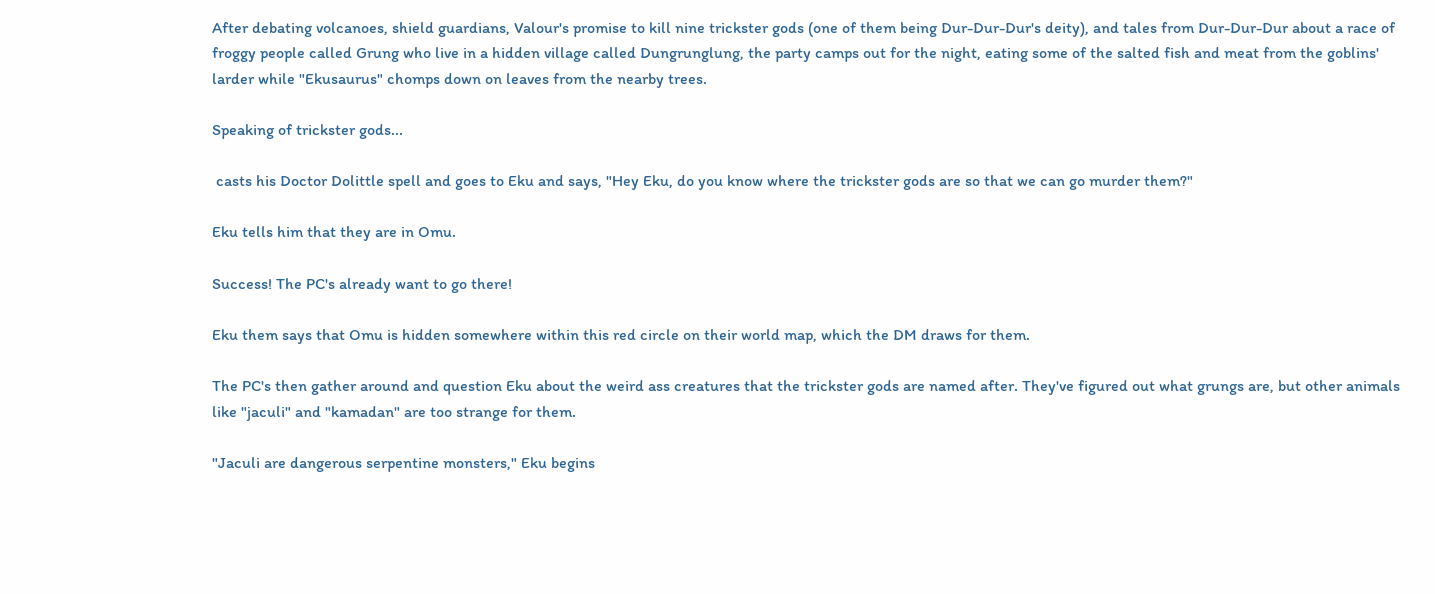After debating volcanoes, shield guardians, Valour's promise to kill nine trickster gods (one of them being Dur-Dur-Dur's deity), and tales from Dur-Dur-Dur about a race of froggy people called Grung who live in a hidden village called Dungrunglung, the party camps out for the night, eating some of the salted fish and meat from the goblins' larder while "Ekusaurus" chomps down on leaves from the nearby trees.

Speaking of trickster gods...

 casts his Doctor Dolittle spell and goes to Eku and says, "Hey Eku, do you know where the trickster gods are so that we can go murder them?"

Eku tells him that they are in Omu.

Success! The PC's already want to go there!

Eku them says that Omu is hidden somewhere within this red circle on their world map, which the DM draws for them.

The PC's then gather around and question Eku about the weird ass creatures that the trickster gods are named after. They've figured out what grungs are, but other animals like "jaculi" and "kamadan" are too strange for them.

"Jaculi are dangerous serpentine monsters," Eku begins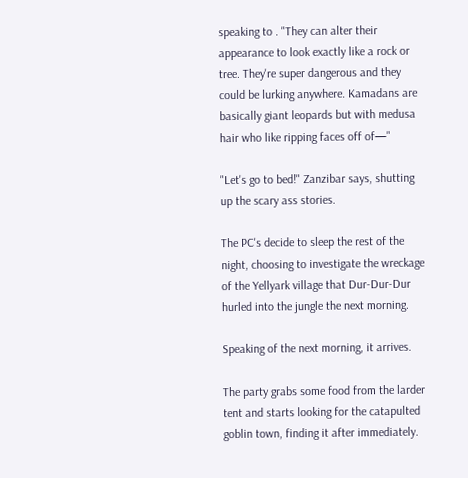speaking to . "They can alter their appearance to look exactly like a rock or tree. They're super dangerous and they could be lurking anywhere. Kamadans are basically giant leopards but with medusa hair who like ripping faces off of—"

"Let's go to bed!" Zanzibar says, shutting up the scary ass stories.

The PC's decide to sleep the rest of the night, choosing to investigate the wreckage of the Yellyark village that Dur-Dur-Dur hurled into the jungle the next morning.

Speaking of the next morning, it arrives.

The party grabs some food from the larder tent and starts looking for the catapulted goblin town, finding it after immediately.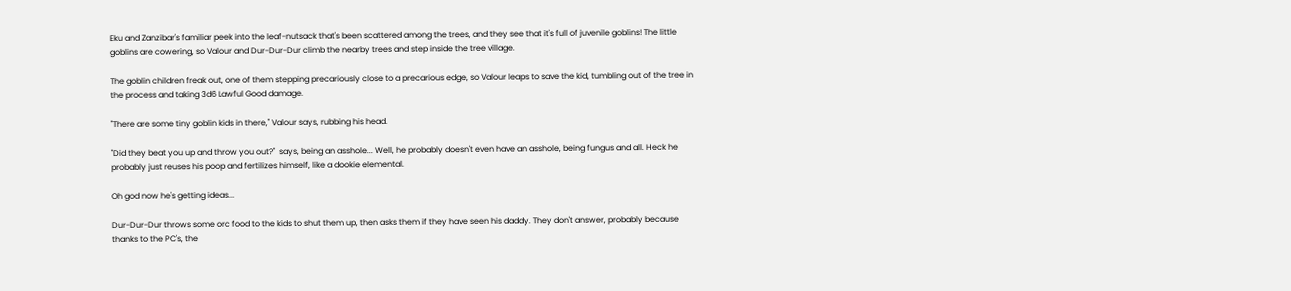Eku and Zanzibar's familiar peek into the leaf-nutsack that's been scattered among the trees, and they see that it's full of juvenile goblins! The little goblins are cowering, so Valour and Dur-Dur-Dur climb the nearby trees and step inside the tree village.

The goblin children freak out, one of them stepping precariously close to a precarious edge, so Valour leaps to save the kid, tumbling out of the tree in the process and taking 3d6 Lawful Good damage.

"There are some tiny goblin kids in there," Valour says, rubbing his head.

"Did they beat you up and throw you out?"  says, being an asshole... Well, he probably doesn't even have an asshole, being fungus and all. Heck he probably just reuses his poop and fertilizes himself, like a dookie elemental.

Oh god now he's getting ideas...

Dur-Dur-Dur throws some orc food to the kids to shut them up, then asks them if they have seen his daddy. They don't answer, probably because thanks to the PC's, the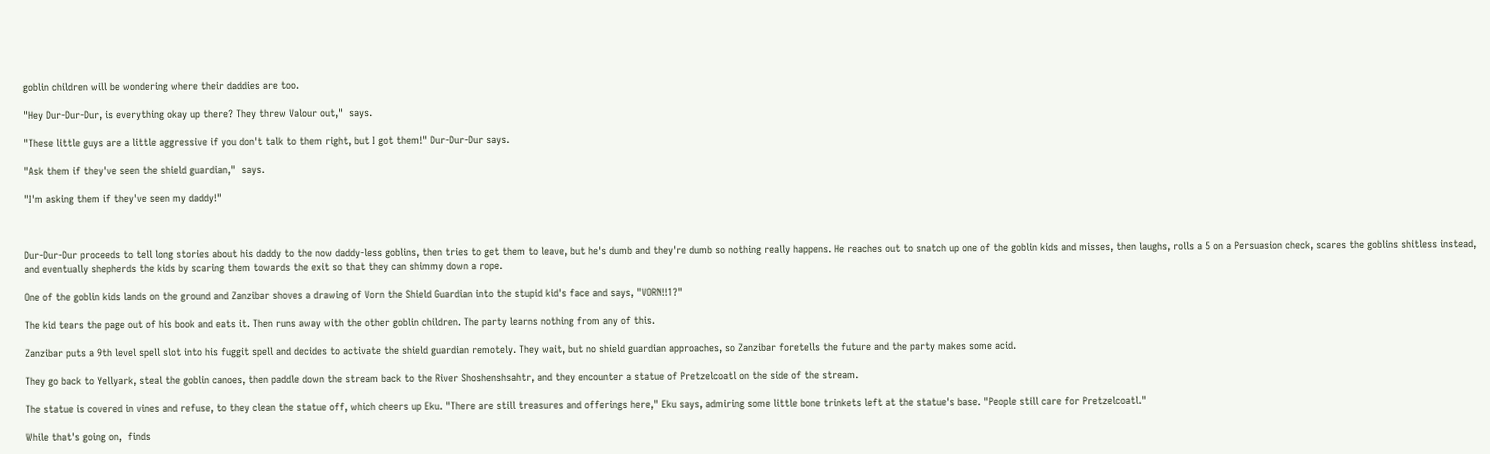goblin children will be wondering where their daddies are too.

"Hey Dur-Dur-Dur, is everything okay up there? They threw Valour out,"  says.

"These little guys are a little aggressive if you don't talk to them right, but I got them!" Dur-Dur-Dur says.

"Ask them if they've seen the shield guardian,"  says.

"I'm asking them if they've seen my daddy!"



Dur-Dur-Dur proceeds to tell long stories about his daddy to the now daddy-less goblins, then tries to get them to leave, but he's dumb and they're dumb so nothing really happens. He reaches out to snatch up one of the goblin kids and misses, then laughs, rolls a 5 on a Persuasion check, scares the goblins shitless instead, and eventually shepherds the kids by scaring them towards the exit so that they can shimmy down a rope.

One of the goblin kids lands on the ground and Zanzibar shoves a drawing of Vorn the Shield Guardian into the stupid kid's face and says, "VORN!!1?"

The kid tears the page out of his book and eats it. Then runs away with the other goblin children. The party learns nothing from any of this.

Zanzibar puts a 9th level spell slot into his fuggit spell and decides to activate the shield guardian remotely. They wait, but no shield guardian approaches, so Zanzibar foretells the future and the party makes some acid.

They go back to Yellyark, steal the goblin canoes, then paddle down the stream back to the River Shoshenshsahtr, and they encounter a statue of Pretzelcoatl on the side of the stream.

The statue is covered in vines and refuse, to they clean the statue off, which cheers up Eku. "There are still treasures and offerings here," Eku says, admiring some little bone trinkets left at the statue's base. "People still care for Pretzelcoatl."

While that's going on,  finds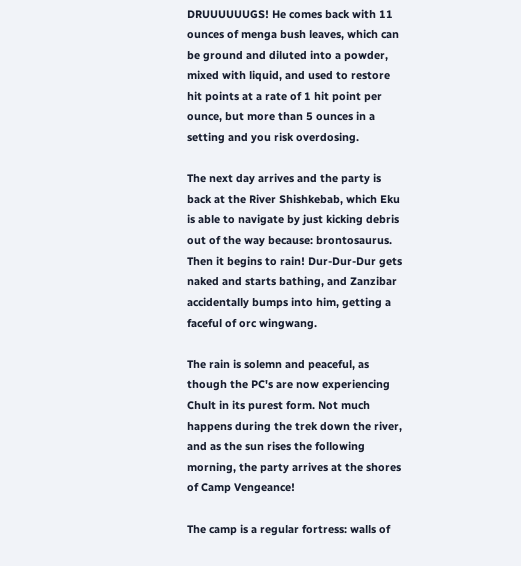DRUUUUUUGS! He comes back with 11 ounces of menga bush leaves, which can be ground and diluted into a powder, mixed with liquid, and used to restore hit points at a rate of 1 hit point per ounce, but more than 5 ounces in a setting and you risk overdosing.

The next day arrives and the party is back at the River Shishkebab, which Eku is able to navigate by just kicking debris out of the way because: brontosaurus. Then it begins to rain! Dur-Dur-Dur gets naked and starts bathing, and Zanzibar accidentally bumps into him, getting a faceful of orc wingwang.

The rain is solemn and peaceful, as though the PC's are now experiencing Chult in its purest form. Not much happens during the trek down the river, and as the sun rises the following morning, the party arrives at the shores of Camp Vengeance!

The camp is a regular fortress: walls of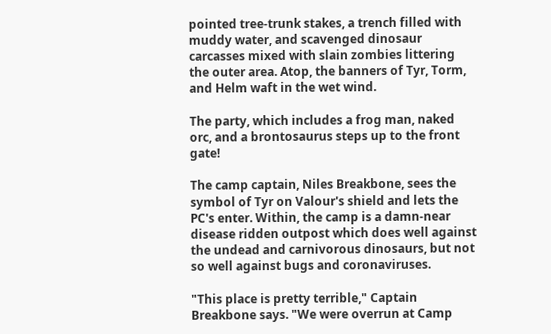pointed tree-trunk stakes, a trench filled with muddy water, and scavenged dinosaur carcasses mixed with slain zombies littering the outer area. Atop, the banners of Tyr, Torm, and Helm waft in the wet wind.

The party, which includes a frog man, naked orc, and a brontosaurus steps up to the front gate!

The camp captain, Niles Breakbone, sees the symbol of Tyr on Valour's shield and lets the PC's enter. Within, the camp is a damn-near disease ridden outpost which does well against the undead and carnivorous dinosaurs, but not so well against bugs and coronaviruses.

"This place is pretty terrible," Captain Breakbone says. "We were overrun at Camp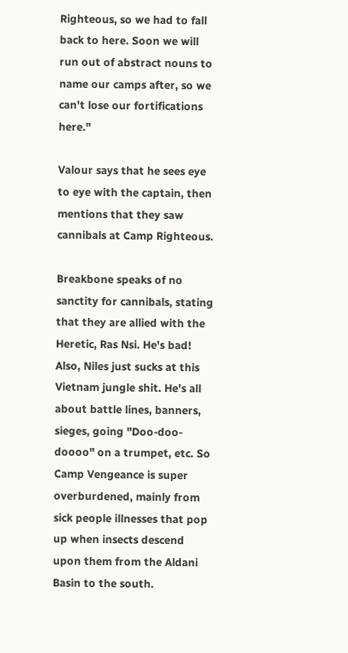Righteous, so we had to fall back to here. Soon we will run out of abstract nouns to name our camps after, so we can't lose our fortifications here."

Valour says that he sees eye to eye with the captain, then mentions that they saw cannibals at Camp Righteous.

Breakbone speaks of no sanctity for cannibals, stating that they are allied with the Heretic, Ras Nsi. He's bad! Also, Niles just sucks at this Vietnam jungle shit. He's all about battle lines, banners, sieges, going "Doo-doo-doooo" on a trumpet, etc. So Camp Vengeance is super overburdened, mainly from sick people illnesses that pop up when insects descend upon them from the Aldani Basin to the south.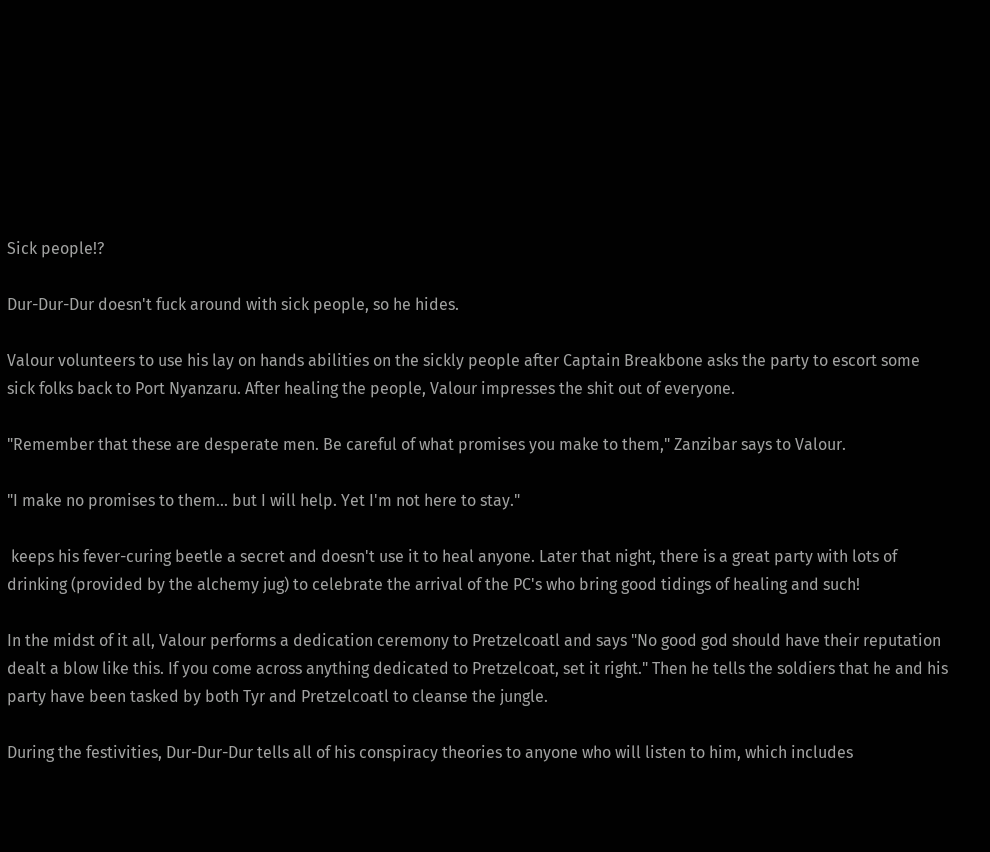Sick people!?

Dur-Dur-Dur doesn't fuck around with sick people, so he hides.

Valour volunteers to use his lay on hands abilities on the sickly people after Captain Breakbone asks the party to escort some sick folks back to Port Nyanzaru. After healing the people, Valour impresses the shit out of everyone.

"Remember that these are desperate men. Be careful of what promises you make to them," Zanzibar says to Valour.

"I make no promises to them... but I will help. Yet I'm not here to stay."

 keeps his fever-curing beetle a secret and doesn't use it to heal anyone. Later that night, there is a great party with lots of drinking (provided by the alchemy jug) to celebrate the arrival of the PC's who bring good tidings of healing and such!

In the midst of it all, Valour performs a dedication ceremony to Pretzelcoatl and says "No good god should have their reputation dealt a blow like this. If you come across anything dedicated to Pretzelcoat, set it right." Then he tells the soldiers that he and his party have been tasked by both Tyr and Pretzelcoatl to cleanse the jungle.

During the festivities, Dur-Dur-Dur tells all of his conspiracy theories to anyone who will listen to him, which includes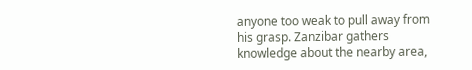anyone too weak to pull away from his grasp. Zanzibar gathers knowledge about the nearby area,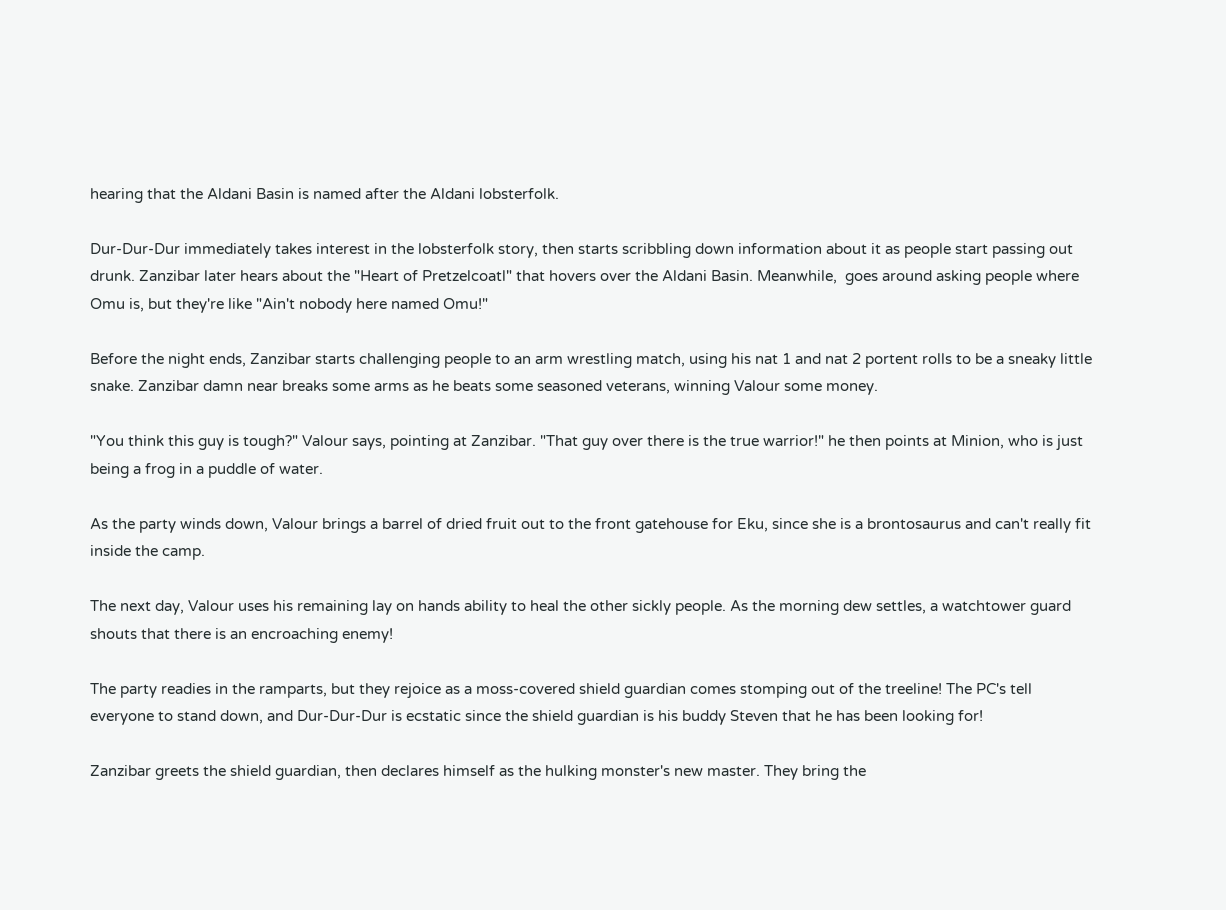hearing that the Aldani Basin is named after the Aldani lobsterfolk.

Dur-Dur-Dur immediately takes interest in the lobsterfolk story, then starts scribbling down information about it as people start passing out drunk. Zanzibar later hears about the "Heart of Pretzelcoatl" that hovers over the Aldani Basin. Meanwhile,  goes around asking people where Omu is, but they're like "Ain't nobody here named Omu!"

Before the night ends, Zanzibar starts challenging people to an arm wrestling match, using his nat 1 and nat 2 portent rolls to be a sneaky little snake. Zanzibar damn near breaks some arms as he beats some seasoned veterans, winning Valour some money.

"You think this guy is tough?" Valour says, pointing at Zanzibar. "That guy over there is the true warrior!" he then points at Minion, who is just being a frog in a puddle of water.

As the party winds down, Valour brings a barrel of dried fruit out to the front gatehouse for Eku, since she is a brontosaurus and can't really fit inside the camp.

The next day, Valour uses his remaining lay on hands ability to heal the other sickly people. As the morning dew settles, a watchtower guard shouts that there is an encroaching enemy!

The party readies in the ramparts, but they rejoice as a moss-covered shield guardian comes stomping out of the treeline! The PC's tell everyone to stand down, and Dur-Dur-Dur is ecstatic since the shield guardian is his buddy Steven that he has been looking for!

Zanzibar greets the shield guardian, then declares himself as the hulking monster's new master. They bring the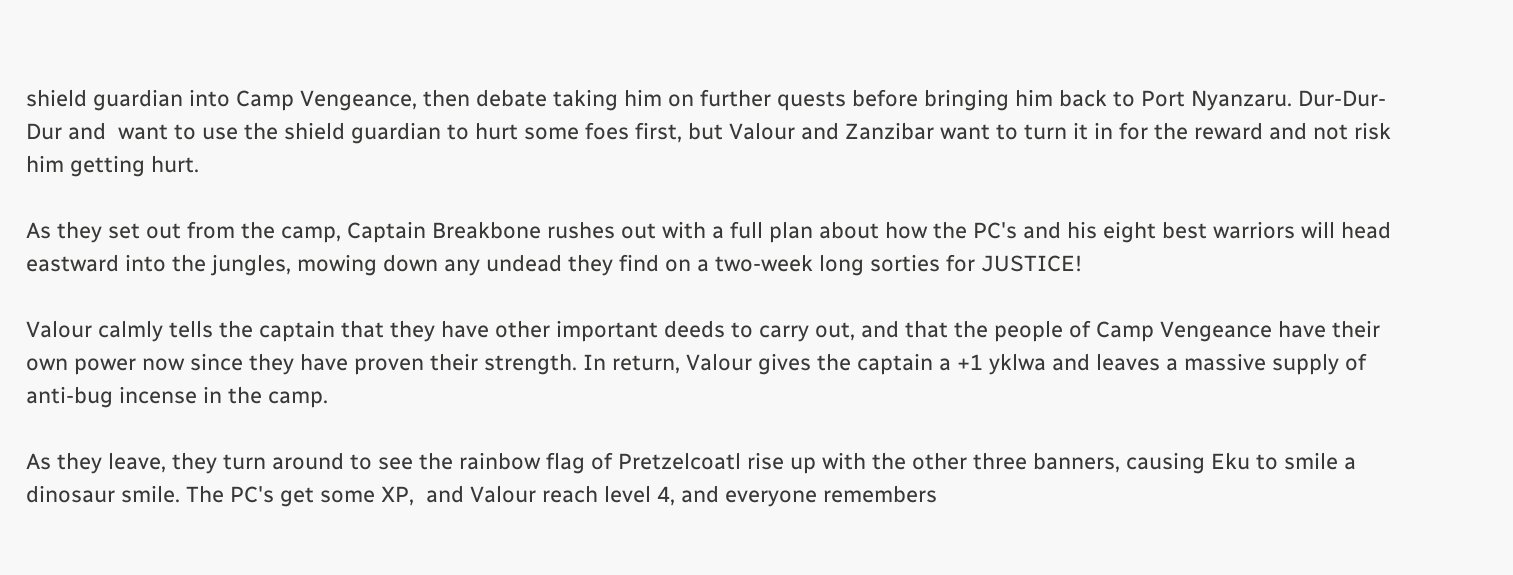shield guardian into Camp Vengeance, then debate taking him on further quests before bringing him back to Port Nyanzaru. Dur-Dur-Dur and  want to use the shield guardian to hurt some foes first, but Valour and Zanzibar want to turn it in for the reward and not risk him getting hurt.

As they set out from the camp, Captain Breakbone rushes out with a full plan about how the PC's and his eight best warriors will head eastward into the jungles, mowing down any undead they find on a two-week long sorties for JUSTICE!

Valour calmly tells the captain that they have other important deeds to carry out, and that the people of Camp Vengeance have their own power now since they have proven their strength. In return, Valour gives the captain a +1 yklwa and leaves a massive supply of anti-bug incense in the camp.

As they leave, they turn around to see the rainbow flag of Pretzelcoatl rise up with the other three banners, causing Eku to smile a dinosaur smile. The PC's get some XP,  and Valour reach level 4, and everyone remembers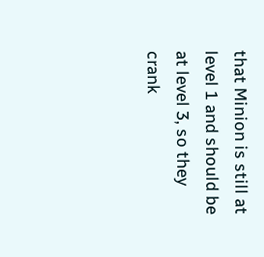that Minion is still at level 1 and should be at level 3, so they crank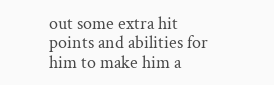out some extra hit points and abilities for him to make him a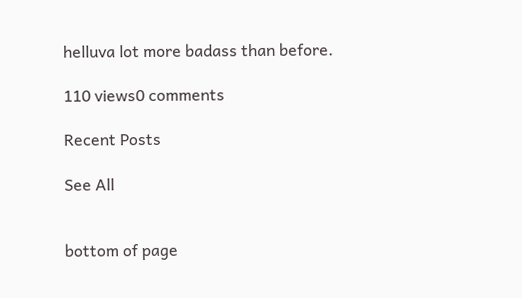helluva lot more badass than before.

110 views0 comments

Recent Posts

See All


bottom of page